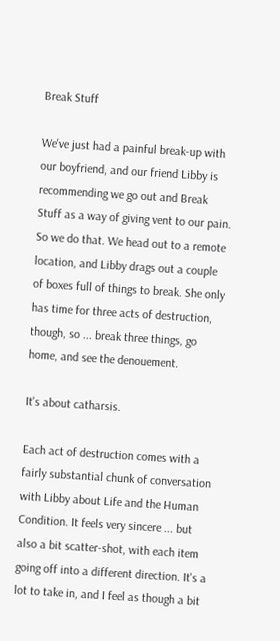Break Stuff

We've just had a painful break-up with our boyfriend, and our friend Libby is recommending we go out and Break Stuff as a way of giving vent to our pain. So we do that. We head out to a remote location, and Libby drags out a couple of boxes full of things to break. She only has time for three acts of destruction, though, so ... break three things, go home, and see the denouement.

It's about catharsis.

Each act of destruction comes with a fairly substantial chunk of conversation with Libby about Life and the Human Condition. It feels very sincere ... but also a bit scatter-shot, with each item going off into a different direction. It's a lot to take in, and I feel as though a bit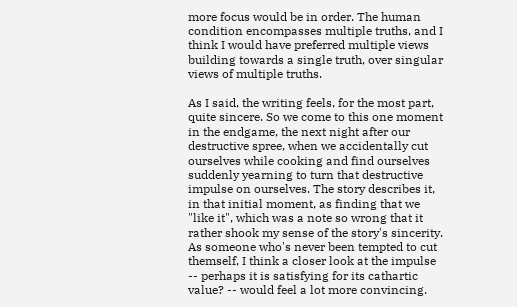more focus would be in order. The human condition encompasses multiple truths, and I think I would have preferred multiple views building towards a single truth, over singular views of multiple truths.

As I said, the writing feels, for the most part, quite sincere. So we come to this one moment in the endgame, the next night after our destructive spree, when we accidentally cut ourselves while cooking and find ourselves suddenly yearning to turn that destructive impulse on ourselves. The story describes it, in that initial moment, as finding that we "like it", which was a note so wrong that it rather shook my sense of the story's sincerity. As someone who's never been tempted to cut themself, I think a closer look at the impulse -- perhaps it is satisfying for its cathartic value? -- would feel a lot more convincing.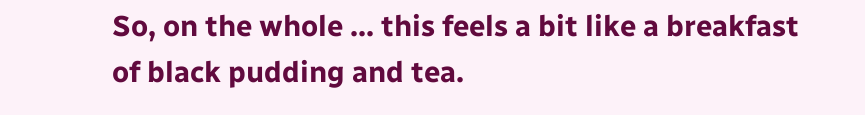So, on the whole ... this feels a bit like a breakfast of black pudding and tea.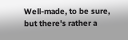Well-made, to be sure, but there's rather a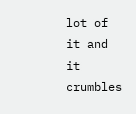lot of it and it crumbles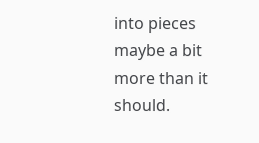into pieces maybe a bit more than it should.